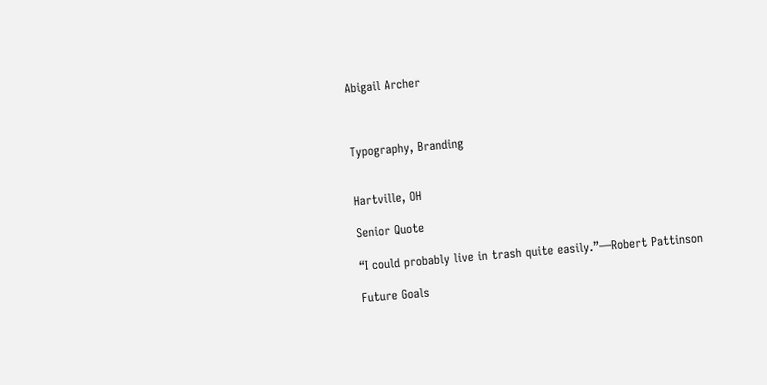Abigail Archer



Typography, Branding


Hartville, OH

Senior Quote

“I could probably live in trash quite easily.”—Robert Pattinson

Future Goals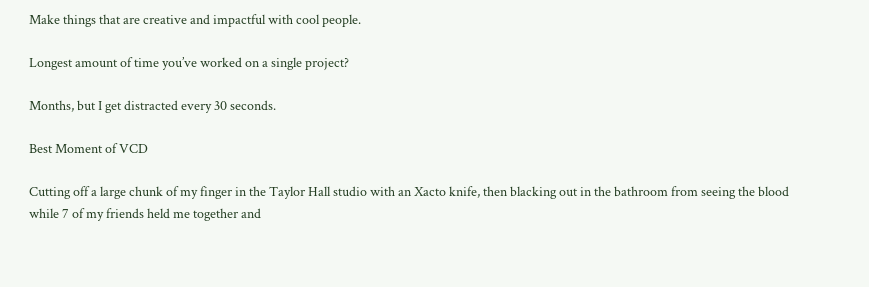Make things that are creative and impactful with cool people.

Longest amount of time you’ve worked on a single project?

Months, but I get distracted every 30 seconds.

Best Moment of VCD

Cutting off a large chunk of my finger in the Taylor Hall studio with an Xacto knife, then blacking out in the bathroom from seeing the blood while 7 of my friends held me together and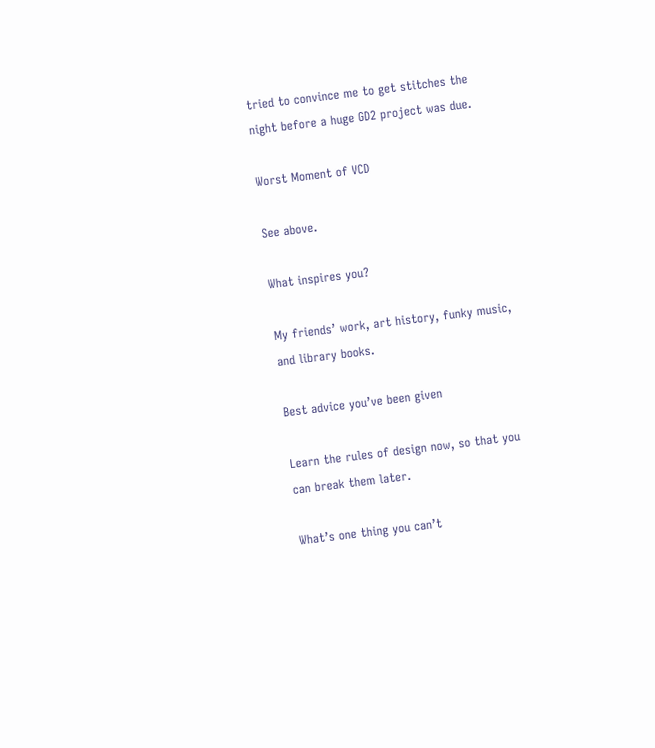tried to convince me to get stitches the night before a huge GD2 project was due.

Worst Moment of VCD

See above.

What inspires you?

My friends’ work, art history, funky music, and library books.

Best advice you’ve been given

Learn the rules of design now, so that you can break them later.

What’s one thing you can’t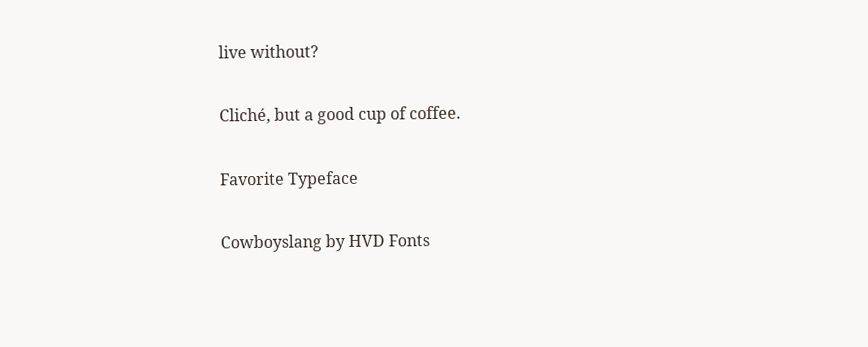live without?

Cliché, but a good cup of coffee.

Favorite Typeface

Cowboyslang by HVD Fonts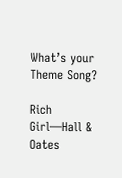What’s your Theme Song?

Rich Girl—Hall & Oates